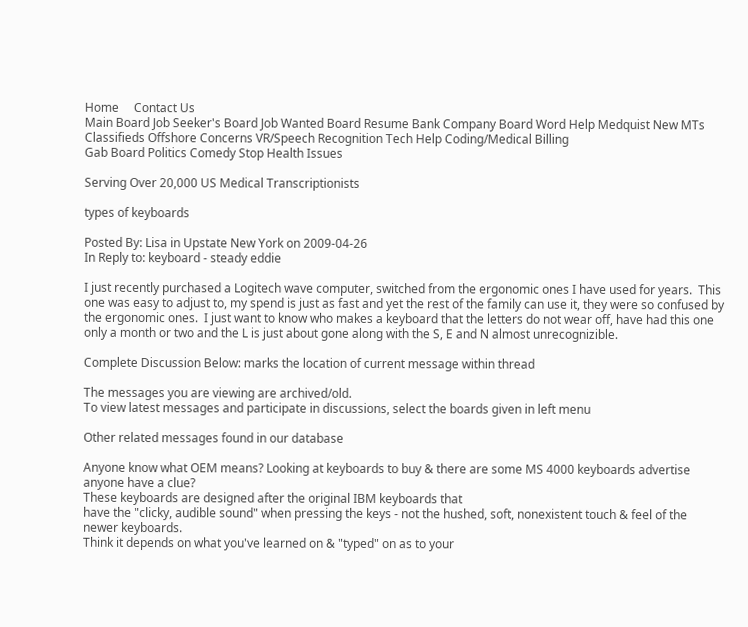Home     Contact Us
Main Board Job Seeker's Board Job Wanted Board Resume Bank Company Board Word Help Medquist New MTs Classifieds Offshore Concerns VR/Speech Recognition Tech Help Coding/Medical Billing
Gab Board Politics Comedy Stop Health Issues

Serving Over 20,000 US Medical Transcriptionists

types of keyboards

Posted By: Lisa in Upstate New York on 2009-04-26
In Reply to: keyboard - steady eddie

I just recently purchased a Logitech wave computer, switched from the ergonomic ones I have used for years.  This one was easy to adjust to, my spend is just as fast and yet the rest of the family can use it, they were so confused by the ergonomic ones.  I just want to know who makes a keyboard that the letters do not wear off, have had this one only a month or two and the L is just about gone along with the S, E and N almost unrecognizible.

Complete Discussion Below: marks the location of current message within thread

The messages you are viewing are archived/old.
To view latest messages and participate in discussions, select the boards given in left menu

Other related messages found in our database

Anyone know what OEM means? Looking at keyboards to buy & there are some MS 4000 keyboards advertise
anyone have a clue?
These keyboards are designed after the original IBM keyboards that
have the "clicky, audible sound" when pressing the keys - not the hushed, soft, nonexistent touch & feel of the newer keyboards.
Think it depends on what you've learned on & "typed" on as to your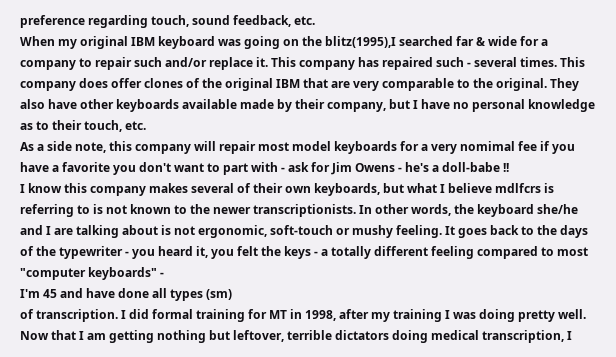preference regarding touch, sound feedback, etc.
When my original IBM keyboard was going on the blitz(1995),I searched far & wide for a company to repair such and/or replace it. This company has repaired such - several times. This company does offer clones of the original IBM that are very comparable to the original. They also have other keyboards available made by their company, but I have no personal knowledge as to their touch, etc.
As a side note, this company will repair most model keyboards for a very nomimal fee if you have a favorite you don't want to part with - ask for Jim Owens - he's a doll-babe !!
I know this company makes several of their own keyboards, but what I believe mdlfcrs is referring to is not known to the newer transcriptionists. In other words, the keyboard she/he and I are talking about is not ergonomic, soft-touch or mushy feeling. It goes back to the days of the typewriter - you heard it, you felt the keys - a totally different feeling compared to most "computer keyboards" -
I'm 45 and have done all types (sm)
of transcription. I did formal training for MT in 1998, after my training I was doing pretty well. Now that I am getting nothing but leftover, terrible dictators doing medical transcription, I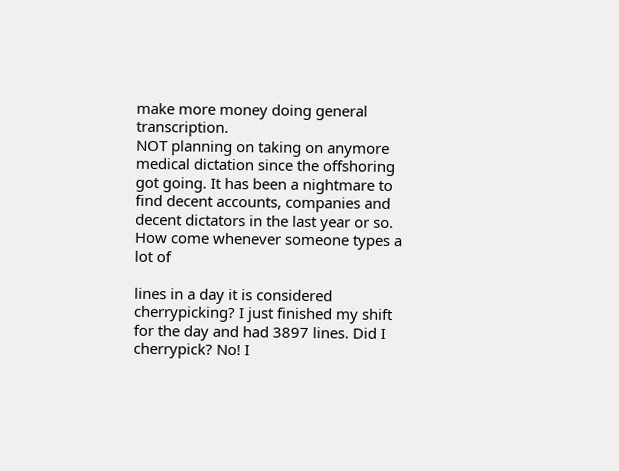make more money doing general transcription.
NOT planning on taking on anymore medical dictation since the offshoring got going. It has been a nightmare to find decent accounts, companies and decent dictators in the last year or so.
How come whenever someone types a lot of

lines in a day it is considered cherrypicking? I just finished my shift for the day and had 3897 lines. Did I cherrypick? No! I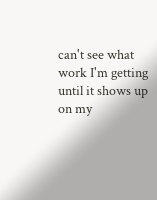can't see what work I'm getting until it shows up on my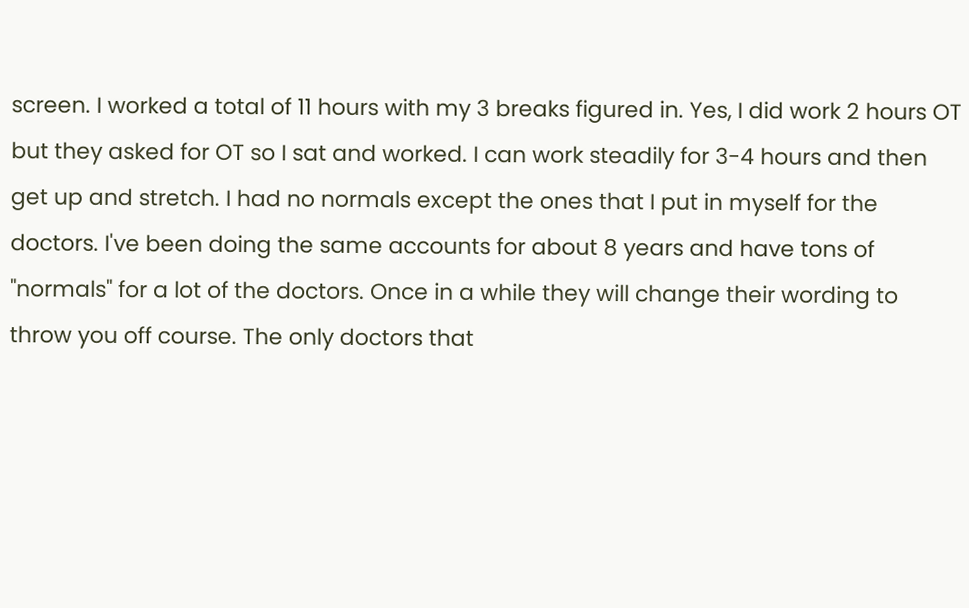screen. I worked a total of 11 hours with my 3 breaks figured in. Yes, I did work 2 hours OT but they asked for OT so I sat and worked. I can work steadily for 3-4 hours and then get up and stretch. I had no normals except the ones that I put in myself for the doctors. I've been doing the same accounts for about 8 years and have tons of "normals" for a lot of the doctors. Once in a while they will change their wording to throw you off course. The only doctors that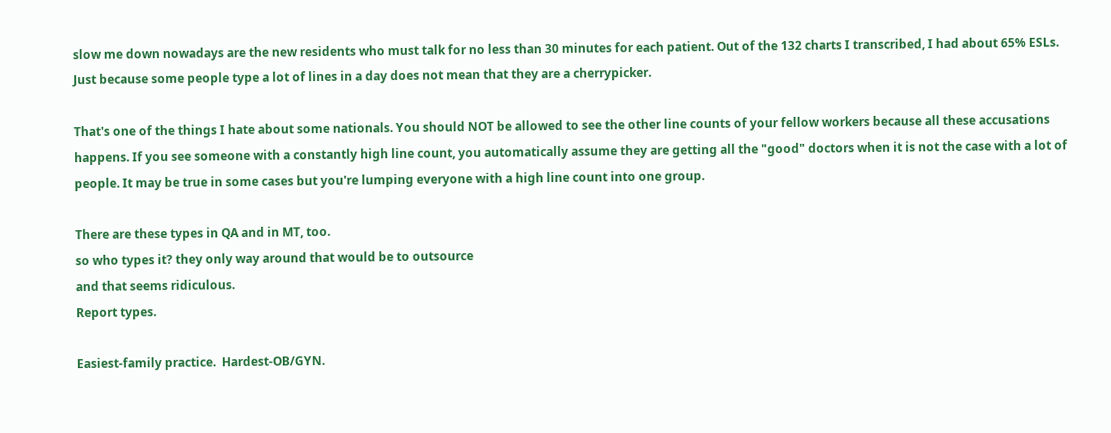slow me down nowadays are the new residents who must talk for no less than 30 minutes for each patient. Out of the 132 charts I transcribed, I had about 65% ESLs. Just because some people type a lot of lines in a day does not mean that they are a cherrypicker.

That's one of the things I hate about some nationals. You should NOT be allowed to see the other line counts of your fellow workers because all these accusations happens. If you see someone with a constantly high line count, you automatically assume they are getting all the "good" doctors when it is not the case with a lot of people. It may be true in some cases but you're lumping everyone with a high line count into one group.

There are these types in QA and in MT, too.
so who types it? they only way around that would be to outsource
and that seems ridiculous.
Report types.

Easiest-family practice.  Hardest-OB/GYN.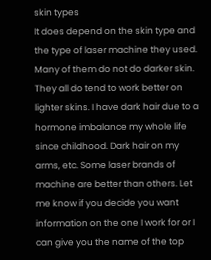skin types
It does depend on the skin type and the type of laser machine they used. Many of them do not do darker skin. They all do tend to work better on lighter skins. I have dark hair due to a hormone imbalance my whole life since childhood. Dark hair on my arms, etc. Some laser brands of machine are better than others. Let me know if you decide you want information on the one I work for or I can give you the name of the top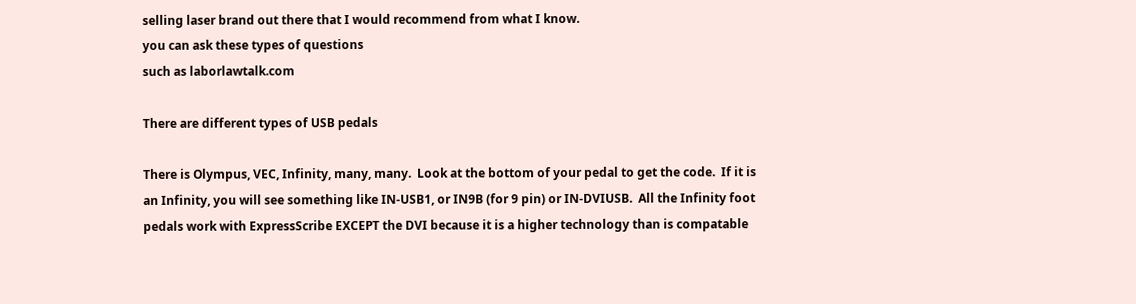selling laser brand out there that I would recommend from what I know.
you can ask these types of questions
such as laborlawtalk.com

There are different types of USB pedals

There is Olympus, VEC, Infinity, many, many.  Look at the bottom of your pedal to get the code.  If it is an Infinity, you will see something like IN-USB1, or IN9B (for 9 pin) or IN-DVIUSB.  All the Infinity foot pedals work with ExpressScribe EXCEPT the DVI because it is a higher technology than is compatable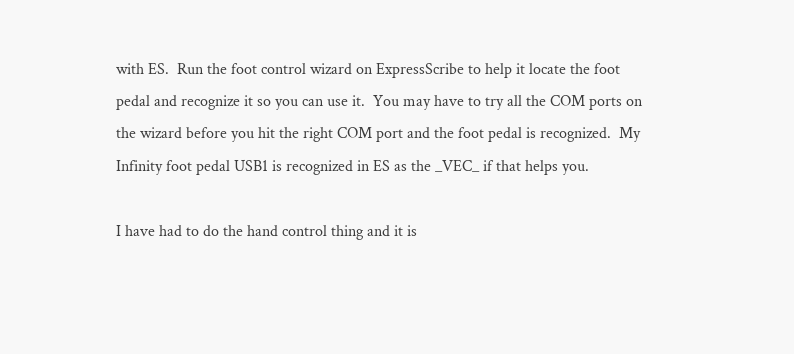with ES.  Run the foot control wizard on ExpressScribe to help it locate the foot pedal and recognize it so you can use it.  You may have to try all the COM ports on the wizard before you hit the right COM port and the foot pedal is recognized.  My Infinity foot pedal USB1 is recognized in ES as the _VEC_ if that helps you.

I have had to do the hand control thing and it is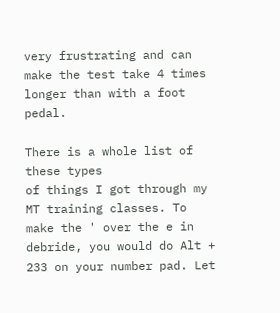very frustrating and can make the test take 4 times longer than with a foot pedal.

There is a whole list of these types
of things I got through my MT training classes. To make the ' over the e in debride, you would do Alt + 233 on your number pad. Let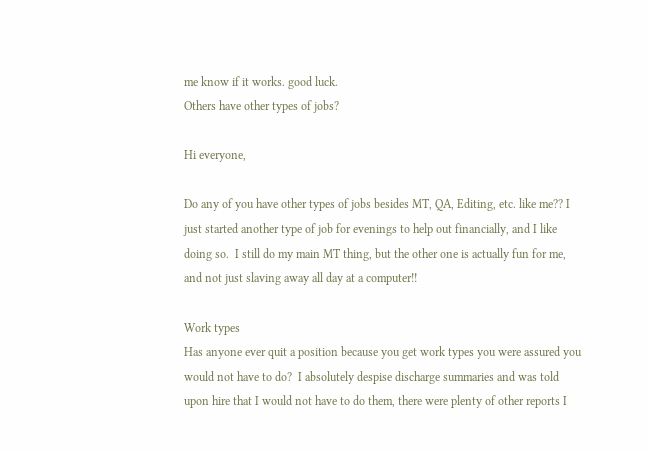me know if it works. good luck.
Others have other types of jobs?

Hi everyone,

Do any of you have other types of jobs besides MT, QA, Editing, etc. like me?? I just started another type of job for evenings to help out financially, and I like doing so.  I still do my main MT thing, but the other one is actually fun for me, and not just slaving away all day at a computer!!

Work types
Has anyone ever quit a position because you get work types you were assured you would not have to do?  I absolutely despise discharge summaries and was told upon hire that I would not have to do them, there were plenty of other reports I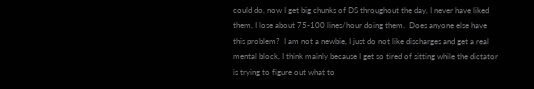could do, now I get big chunks of DS throughout the day, I never have liked them, I lose about 75-100 lines/hour doing them.  Does anyone else have this problem?  I am not a newbie, I just do not like discharges and get a real mental block, I think mainly because I get so tired of sitting while the dictator is trying to figure out what to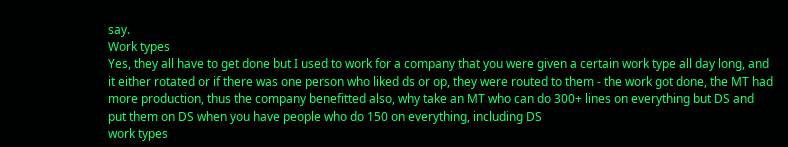say.
Work types
Yes, they all have to get done but I used to work for a company that you were given a certain work type all day long, and it either rotated or if there was one person who liked ds or op, they were routed to them - the work got done, the MT had more production, thus the company benefitted also, why take an MT who can do 300+ lines on everything but DS and put them on DS when you have people who do 150 on everything, including DS
work types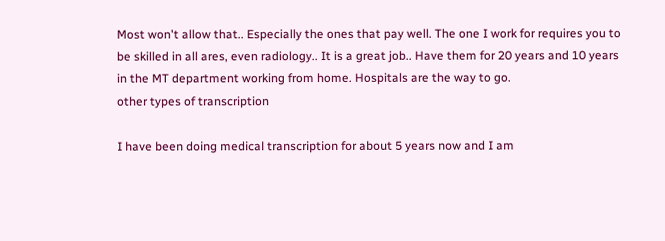Most won't allow that.. Especially the ones that pay well. The one I work for requires you to be skilled in all ares, even radiology.. It is a great job.. Have them for 20 years and 10 years in the MT department working from home. Hospitals are the way to go.
other types of transcription

I have been doing medical transcription for about 5 years now and I am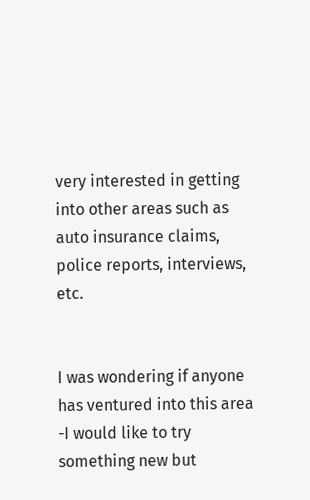very interested in getting into other areas such as auto insurance claims, police reports, interviews, etc.


I was wondering if anyone has ventured into this area  -I would like to try something new but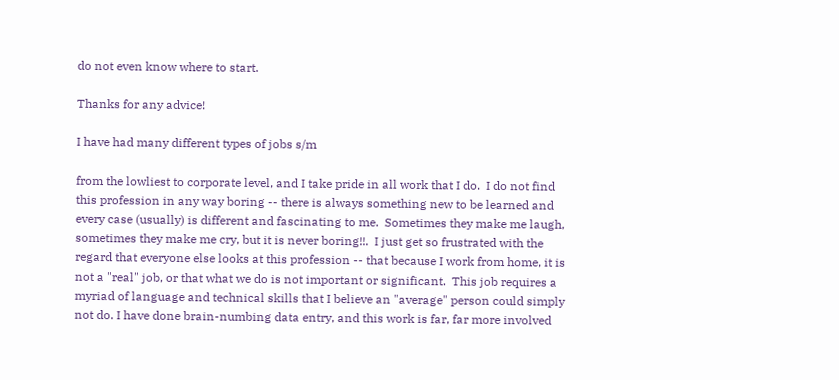do not even know where to start.

Thanks for any advice!

I have had many different types of jobs s/m

from the lowliest to corporate level, and I take pride in all work that I do.  I do not find this profession in any way boring -- there is always something new to be learned and every case (usually) is different and fascinating to me.  Sometimes they make me laugh, sometimes they make me cry, but it is never boring!!.  I just get so frustrated with the regard that everyone else looks at this profession -- that because I work from home, it is not a "real" job, or that what we do is not important or significant.  This job requires a myriad of language and technical skills that I believe an "average" person could simply not do. I have done brain-numbing data entry, and this work is far, far more involved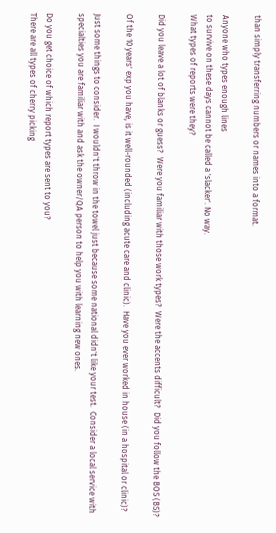than simply transferring numbers or names into a format.

Anyone who types enough lines
to survive on these days cannot be called a 'slacker'. No way.
What types of reports were they?

Did you leave a lot of blanks or guess?  Were you familiar with those work types?  Were the accents difficult?  Did you follow the BOS (BS)?

Of the 10 years' exp you have, is it well-rounded (including acute care and clinic).  Have you ever worked in house (in a hospital or clinic)?

Just some things to consider.  I wouldn't throw in the towel just because some national didn't like your test.  Consider a local service with specialties you are familiar with and ask the owner/QA person to help you with learning new ones.

Do you get choice of which report types are sent to you?
There are all types of cherry picking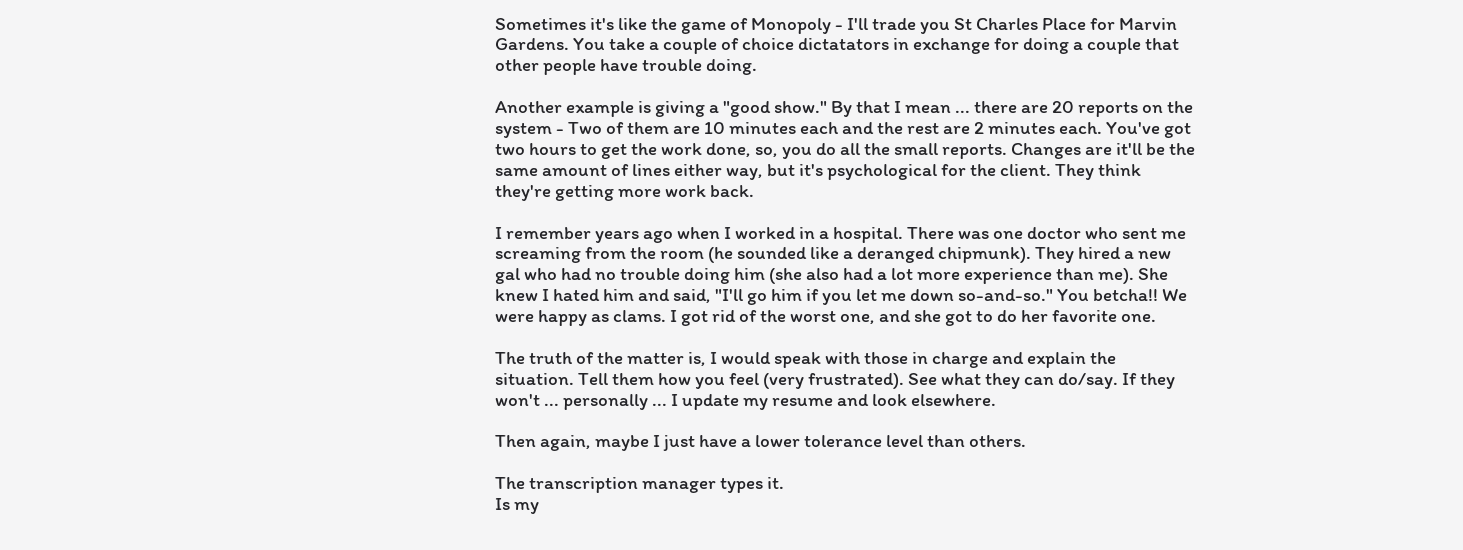Sometimes it's like the game of Monopoly - I'll trade you St Charles Place for Marvin Gardens. You take a couple of choice dictatators in exchange for doing a couple that other people have trouble doing.

Another example is giving a "good show." By that I mean ... there are 20 reports on the system - Two of them are 10 minutes each and the rest are 2 minutes each. You've got two hours to get the work done, so, you do all the small reports. Changes are it'll be the same amount of lines either way, but it's psychological for the client. They think they're getting more work back.

I remember years ago when I worked in a hospital. There was one doctor who sent me screaming from the room (he sounded like a deranged chipmunk). They hired a new gal who had no trouble doing him (she also had a lot more experience than me). She knew I hated him and said, "I'll go him if you let me down so-and-so." You betcha!! We were happy as clams. I got rid of the worst one, and she got to do her favorite one.

The truth of the matter is, I would speak with those in charge and explain the situation. Tell them how you feel (very frustrated). See what they can do/say. If they won't ... personally ... I update my resume and look elsewhere.

Then again, maybe I just have a lower tolerance level than others.

The transcription manager types it.
Is my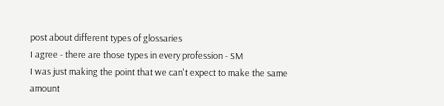post about different types of glossaries
I agree - there are those types in every profession - SM
I was just making the point that we can't expect to make the same amount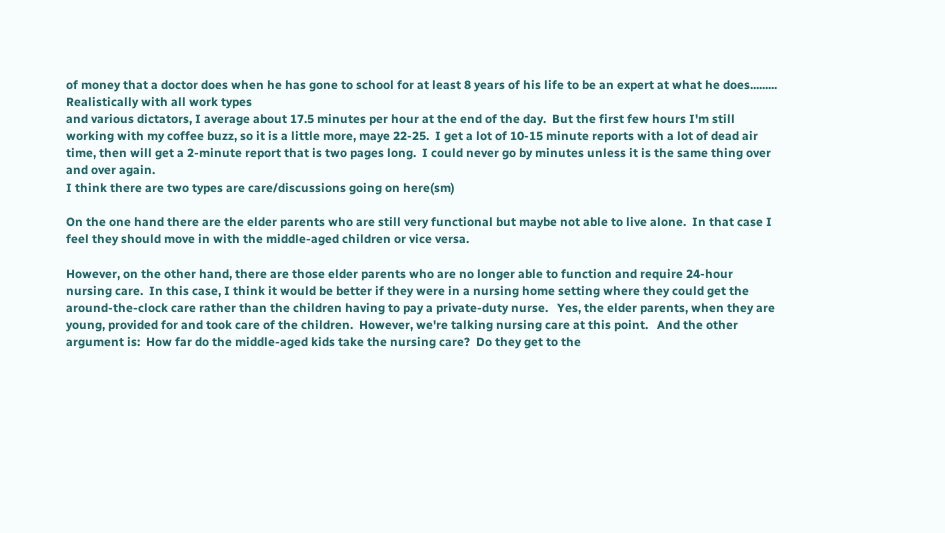of money that a doctor does when he has gone to school for at least 8 years of his life to be an expert at what he does.........
Realistically with all work types
and various dictators, I average about 17.5 minutes per hour at the end of the day.  But the first few hours I'm still working with my coffee buzz, so it is a little more, maye 22-25.  I get a lot of 10-15 minute reports with a lot of dead air time, then will get a 2-minute report that is two pages long.  I could never go by minutes unless it is the same thing over and over again.
I think there are two types are care/discussions going on here(sm)

On the one hand there are the elder parents who are still very functional but maybe not able to live alone.  In that case I feel they should move in with the middle-aged children or vice versa.

However, on the other hand, there are those elder parents who are no longer able to function and require 24-hour nursing care.  In this case, I think it would be better if they were in a nursing home setting where they could get the around-the-clock care rather than the children having to pay a private-duty nurse.   Yes, the elder parents, when they are young, provided for and took care of the children.  However, we're talking nursing care at this point.   And the other argument is:  How far do the middle-aged kids take the nursing care?  Do they get to the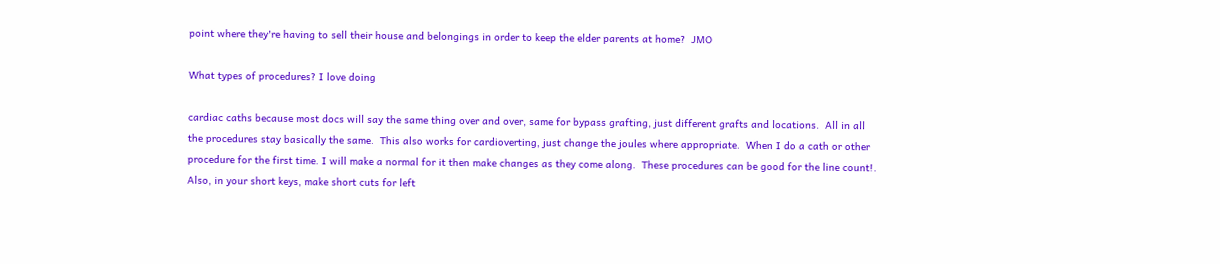point where they're having to sell their house and belongings in order to keep the elder parents at home?  JMO

What types of procedures? I love doing

cardiac caths because most docs will say the same thing over and over, same for bypass grafting, just different grafts and locations.  All in all the procedures stay basically the same.  This also works for cardioverting, just change the joules where appropriate.  When I do a cath or other procedure for the first time. I will make a normal for it then make changes as they come along.  These procedures can be good for the line count!.  Also, in your short keys, make short cuts for left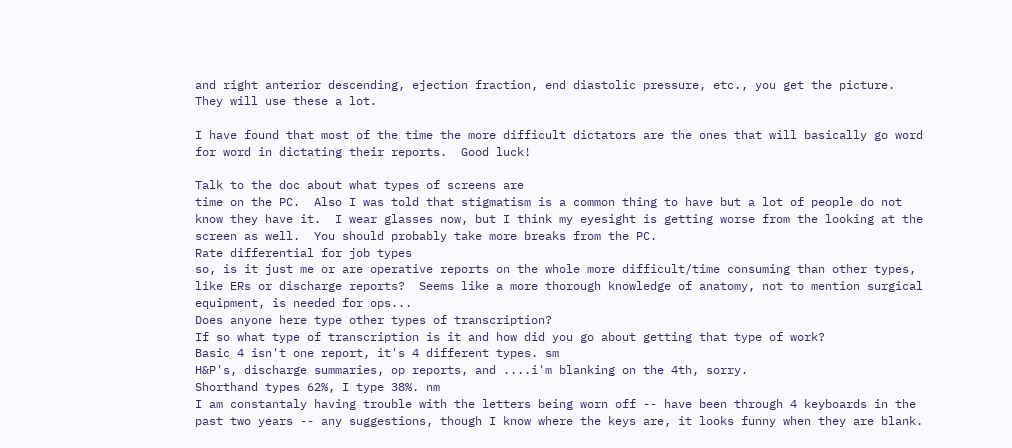and right anterior descending, ejection fraction, end diastolic pressure, etc., you get the picture.  They will use these a lot.

I have found that most of the time the more difficult dictators are the ones that will basically go word for word in dictating their reports.  Good luck!

Talk to the doc about what types of screens are
time on the PC.  Also I was told that stigmatism is a common thing to have but a lot of people do not know they have it.  I wear glasses now, but I think my eyesight is getting worse from the looking at the screen as well.  You should probably take more breaks from the PC.
Rate differential for job types
so, is it just me or are operative reports on the whole more difficult/time consuming than other types, like ERs or discharge reports?  Seems like a more thorough knowledge of anatomy, not to mention surgical equipment, is needed for ops...
Does anyone here type other types of transcription?
If so what type of transcription is it and how did you go about getting that type of work?
Basic 4 isn't one report, it's 4 different types. sm
H&P's, discharge summaries, op reports, and ....i'm blanking on the 4th, sorry.
Shorthand types 62%, I type 38%. nm
I am constantaly having trouble with the letters being worn off -- have been through 4 keyboards in the past two years -- any suggestions, though I know where the keys are, it looks funny when they are blank.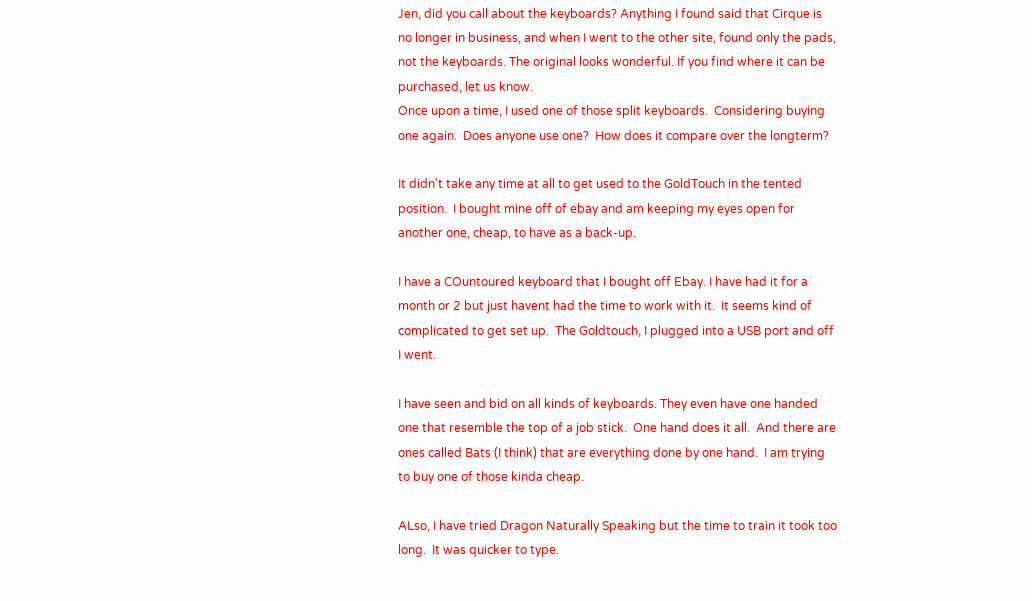Jen, did you call about the keyboards? Anything I found said that Cirque is no longer in business, and when I went to the other site, found only the pads, not the keyboards. The original looks wonderful. If you find where it can be purchased, let us know.
Once upon a time, I used one of those split keyboards.  Considering buying one again.  Does anyone use one?  How does it compare over the longterm?

It didn't take any time at all to get used to the GoldTouch in the tented position.  I bought mine off of ebay and am keeping my eyes open for another one, cheap, to have as a back-up.

I have a COuntoured keyboard that I bought off Ebay. I have had it for a month or 2 but just havent had the time to work with it.  It seems kind of complicated to get set up.  The Goldtouch, I plugged into a USB port and off I went.

I have seen and bid on all kinds of keyboards. They even have one handed one that resemble the top of a job stick.  One hand does it all.  And there are ones called Bats (I think) that are everything done by one hand.  I am trying to buy one of those kinda cheap.

ALso, I have tried Dragon Naturally Speaking but the time to train it took too long.  It was quicker to type.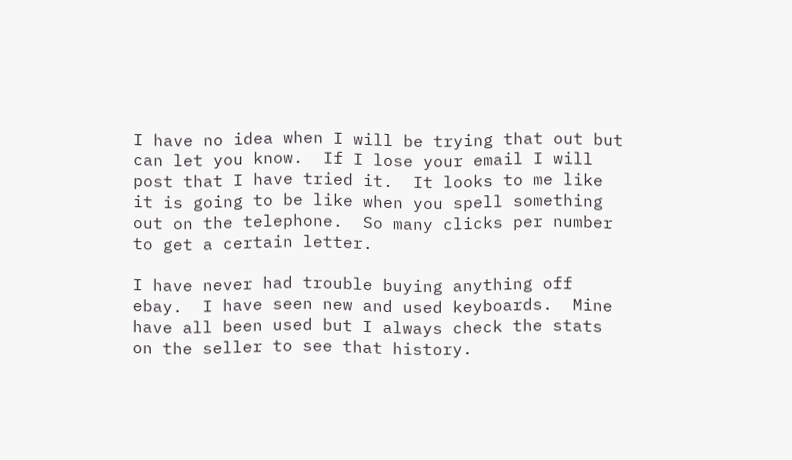I have no idea when I will be trying that out but can let you know.  If I lose your email I will post that I have tried it.  It looks to me like it is going to be like when you spell something out on the telephone.  So many clicks per number to get a certain letter.

I have never had trouble buying anything off ebay.  I have seen new and used keyboards.  Mine have all been used but I always check the stats on the seller to see that history.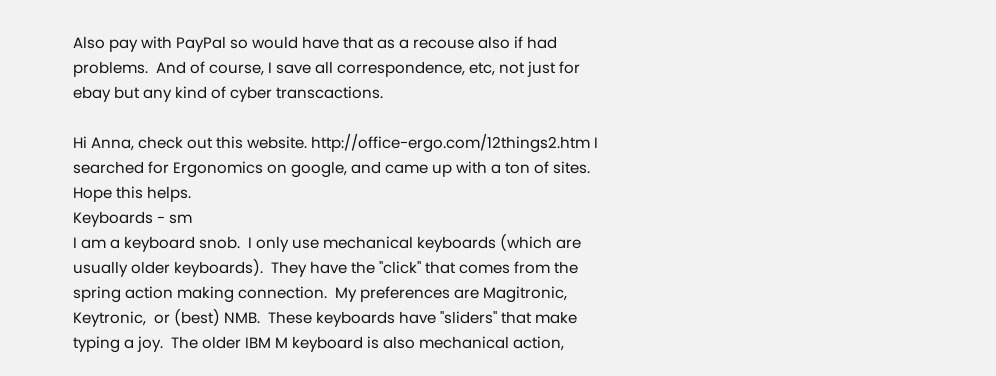Also pay with PayPal so would have that as a recouse also if had problems.  And of course, I save all correspondence, etc, not just for ebay but any kind of cyber transcactions.

Hi Anna, check out this website. http://office-ergo.com/12things2.htm I searched for Ergonomics on google, and came up with a ton of sites. Hope this helps.
Keyboards - sm
I am a keyboard snob.  I only use mechanical keyboards (which are usually older keyboards).  They have the "click" that comes from the spring action making connection.  My preferences are Magitronic, Keytronic,  or (best) NMB.  These keyboards have "sliders" that make typing a joy.  The older IBM M keyboard is also mechanical action,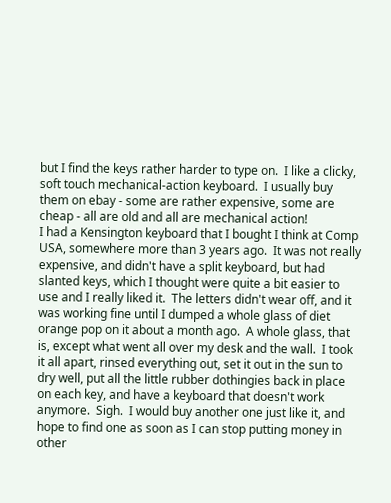but I find the keys rather harder to type on.  I like a clicky, soft touch mechanical-action keyboard.  I usually buy them on ebay - some are rather expensive, some are cheap - all are old and all are mechanical action!
I had a Kensington keyboard that I bought I think at Comp USA, somewhere more than 3 years ago.  It was not really expensive, and didn't have a split keyboard, but had slanted keys, which I thought were quite a bit easier to use and I really liked it.  The letters didn't wear off, and it was working fine until I dumped a whole glass of diet orange pop on it about a month ago.  A whole glass, that is, except what went all over my desk and the wall.  I took it all apart, rinsed everything out, set it out in the sun to dry well, put all the little rubber dothingies back in place on each key, and have a keyboard that doesn't work anymore.  Sigh.  I would buy another one just like it, and hope to find one as soon as I can stop putting money in other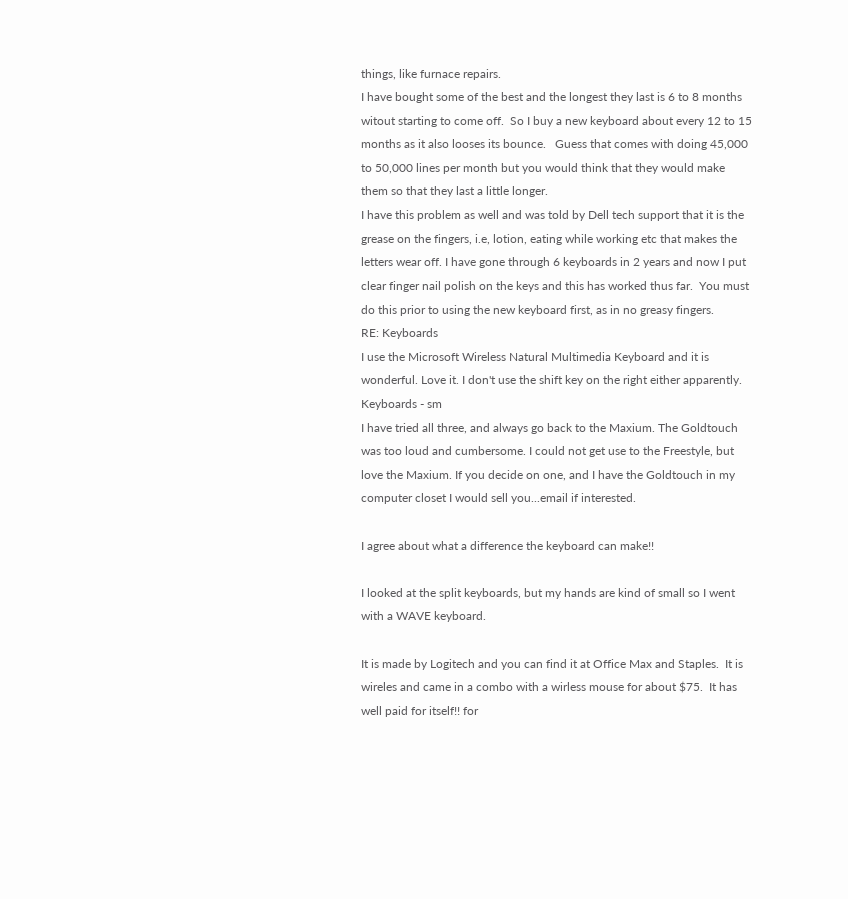things, like furnace repairs.
I have bought some of the best and the longest they last is 6 to 8 months witout starting to come off.  So I buy a new keyboard about every 12 to 15 months as it also looses its bounce.   Guess that comes with doing 45,000 to 50,000 lines per month but you would think that they would make them so that they last a little longer.
I have this problem as well and was told by Dell tech support that it is the grease on the fingers, i.e, lotion, eating while working etc that makes the letters wear off. I have gone through 6 keyboards in 2 years and now I put clear finger nail polish on the keys and this has worked thus far.  You must do this prior to using the new keyboard first, as in no greasy fingers.
RE: Keyboards
I use the Microsoft Wireless Natural Multimedia Keyboard and it is wonderful. Love it. I don't use the shift key on the right either apparently.
Keyboards - sm
I have tried all three, and always go back to the Maxium. The Goldtouch was too loud and cumbersome. I could not get use to the Freestyle, but love the Maxium. If you decide on one, and I have the Goldtouch in my computer closet I would sell you...email if interested.

I agree about what a difference the keyboard can make!!

I looked at the split keyboards, but my hands are kind of small so I went with a WAVE keyboard.

It is made by Logitech and you can find it at Office Max and Staples.  It is wireles and came in a combo with a wirless mouse for about $75.  It has well paid for itself!! for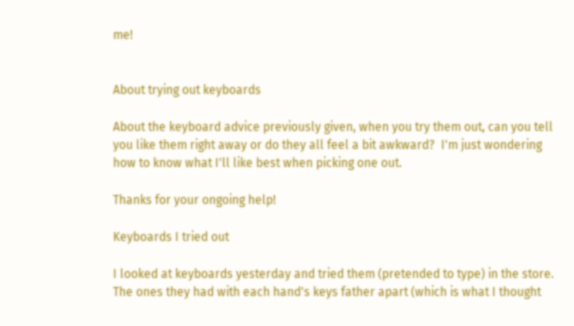me!


About trying out keyboards

About the keyboard advice previously given, when you try them out, can you tell you like them right away or do they all feel a bit awkward?  I'm just wondering how to know what I'll like best when picking one out.

Thanks for your ongoing help!

Keyboards I tried out

I looked at keyboards yesterday and tried them (pretended to type) in the store.  The ones they had with each hand's keys father apart (which is what I thought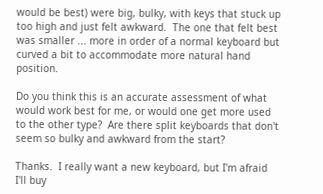would be best) were big, bulky, with keys that stuck up too high and just felt awkward.  The one that felt best was smaller ... more in order of a normal keyboard but curved a bit to accommodate more natural hand position.

Do you think this is an accurate assessment of what would work best for me, or would one get more used to the other type?  Are there split keyboards that don't seem so bulky and awkward from the start?

Thanks.  I really want a new keyboard, but I'm afraid I'll buy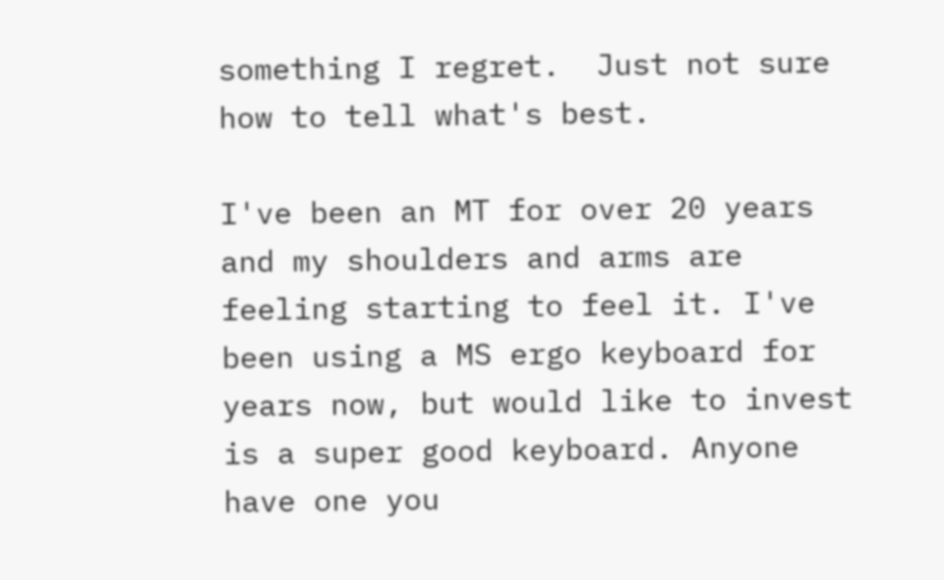something I regret.  Just not sure how to tell what's best.

I've been an MT for over 20 years and my shoulders and arms are feeling starting to feel it. I've been using a MS ergo keyboard for years now, but would like to invest is a super good keyboard. Anyone have one you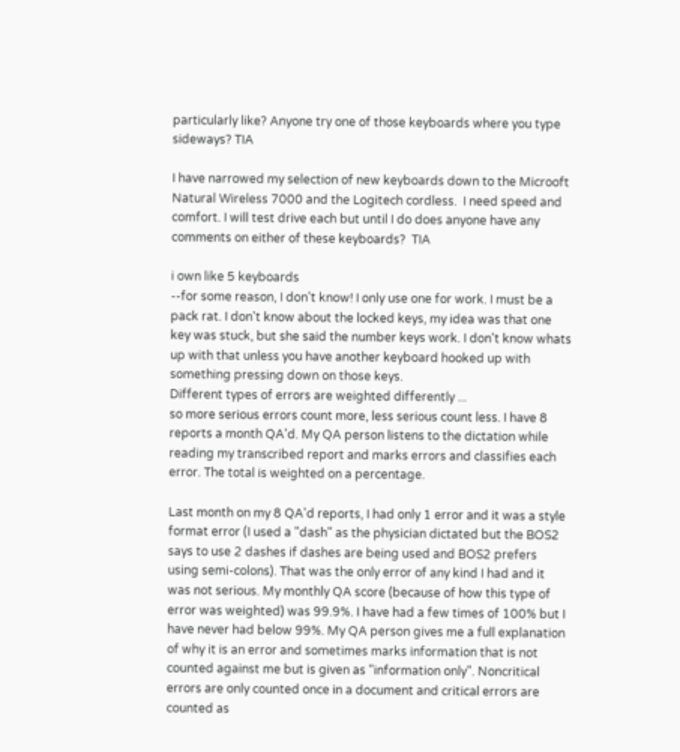particularly like? Anyone try one of those keyboards where you type sideways? TIA

I have narrowed my selection of new keyboards down to the Microoft Natural Wireless 7000 and the Logitech cordless.  I need speed and comfort. I will test drive each but until I do does anyone have any comments on either of these keyboards?  TIA

i own like 5 keyboards
--for some reason, I don't know! I only use one for work. I must be a pack rat. I don't know about the locked keys, my idea was that one key was stuck, but she said the number keys work. I don't know whats up with that unless you have another keyboard hooked up with something pressing down on those keys.
Different types of errors are weighted differently ...
so more serious errors count more, less serious count less. I have 8 reports a month QA'd. My QA person listens to the dictation while reading my transcribed report and marks errors and classifies each error. The total is weighted on a percentage.

Last month on my 8 QA'd reports, I had only 1 error and it was a style format error (I used a "dash" as the physician dictated but the BOS2 says to use 2 dashes if dashes are being used and BOS2 prefers using semi-colons). That was the only error of any kind I had and it was not serious. My monthly QA score (because of how this type of error was weighted) was 99.9%. I have had a few times of 100% but I have never had below 99%. My QA person gives me a full explanation of why it is an error and sometimes marks information that is not counted against me but is given as "information only". Noncritical errors are only counted once in a document and critical errors are counted as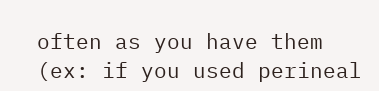often as you have them (ex: if you used perineal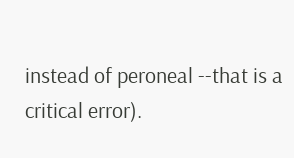instead of peroneal --that is a critical error).